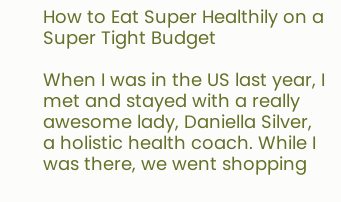How to Eat Super Healthily on a Super Tight Budget

When I was in the US last year, I met and stayed with a really awesome lady, Daniella Silver, a holistic health coach. While I was there, we went shopping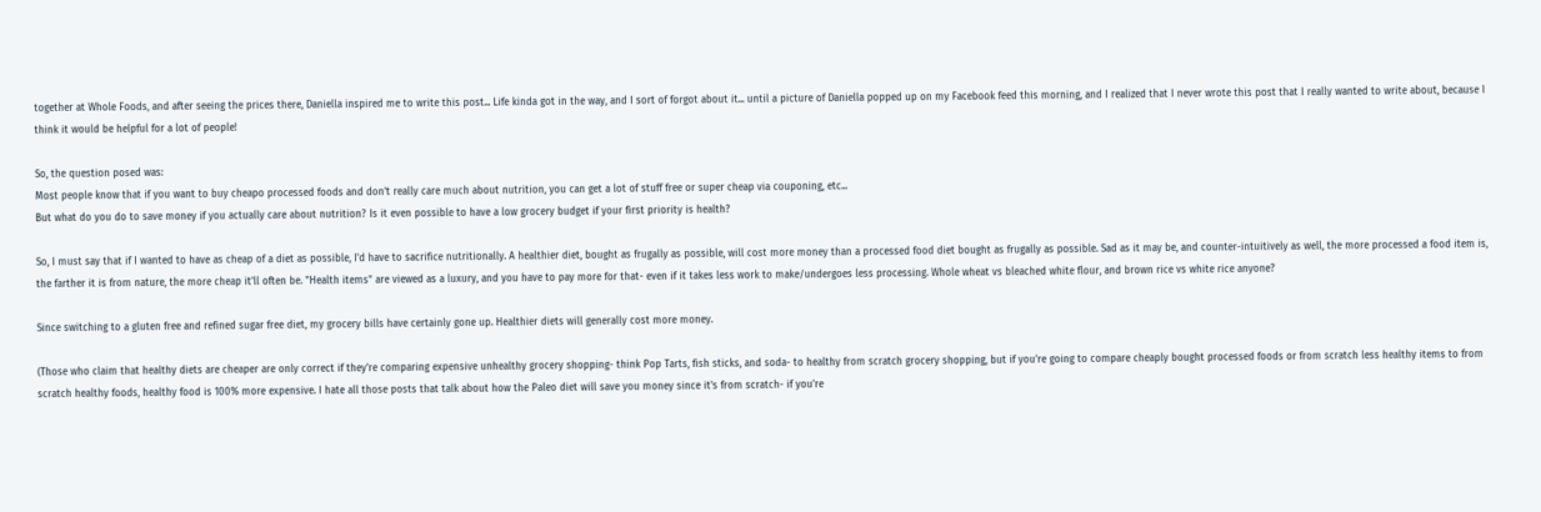together at Whole Foods, and after seeing the prices there, Daniella inspired me to write this post... Life kinda got in the way, and I sort of forgot about it... until a picture of Daniella popped up on my Facebook feed this morning, and I realized that I never wrote this post that I really wanted to write about, because I think it would be helpful for a lot of people!

So, the question posed was:
Most people know that if you want to buy cheapo processed foods and don't really care much about nutrition, you can get a lot of stuff free or super cheap via couponing, etc...
But what do you do to save money if you actually care about nutrition? Is it even possible to have a low grocery budget if your first priority is health?

So, I must say that if I wanted to have as cheap of a diet as possible, I'd have to sacrifice nutritionally. A healthier diet, bought as frugally as possible, will cost more money than a processed food diet bought as frugally as possible. Sad as it may be, and counter-intuitively as well, the more processed a food item is, the farther it is from nature, the more cheap it'll often be. "Health items" are viewed as a luxury, and you have to pay more for that- even if it takes less work to make/undergoes less processing. Whole wheat vs bleached white flour, and brown rice vs white rice anyone?

Since switching to a gluten free and refined sugar free diet, my grocery bills have certainly gone up. Healthier diets will generally cost more money.

(Those who claim that healthy diets are cheaper are only correct if they're comparing expensive unhealthy grocery shopping- think Pop Tarts, fish sticks, and soda- to healthy from scratch grocery shopping, but if you're going to compare cheaply bought processed foods or from scratch less healthy items to from scratch healthy foods, healthy food is 100% more expensive. I hate all those posts that talk about how the Paleo diet will save you money since it's from scratch- if you're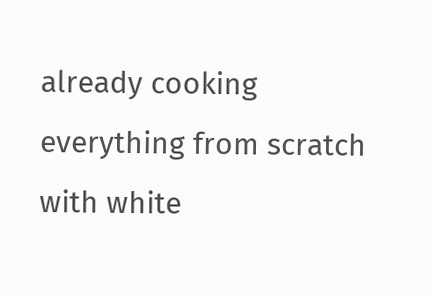already cooking everything from scratch with white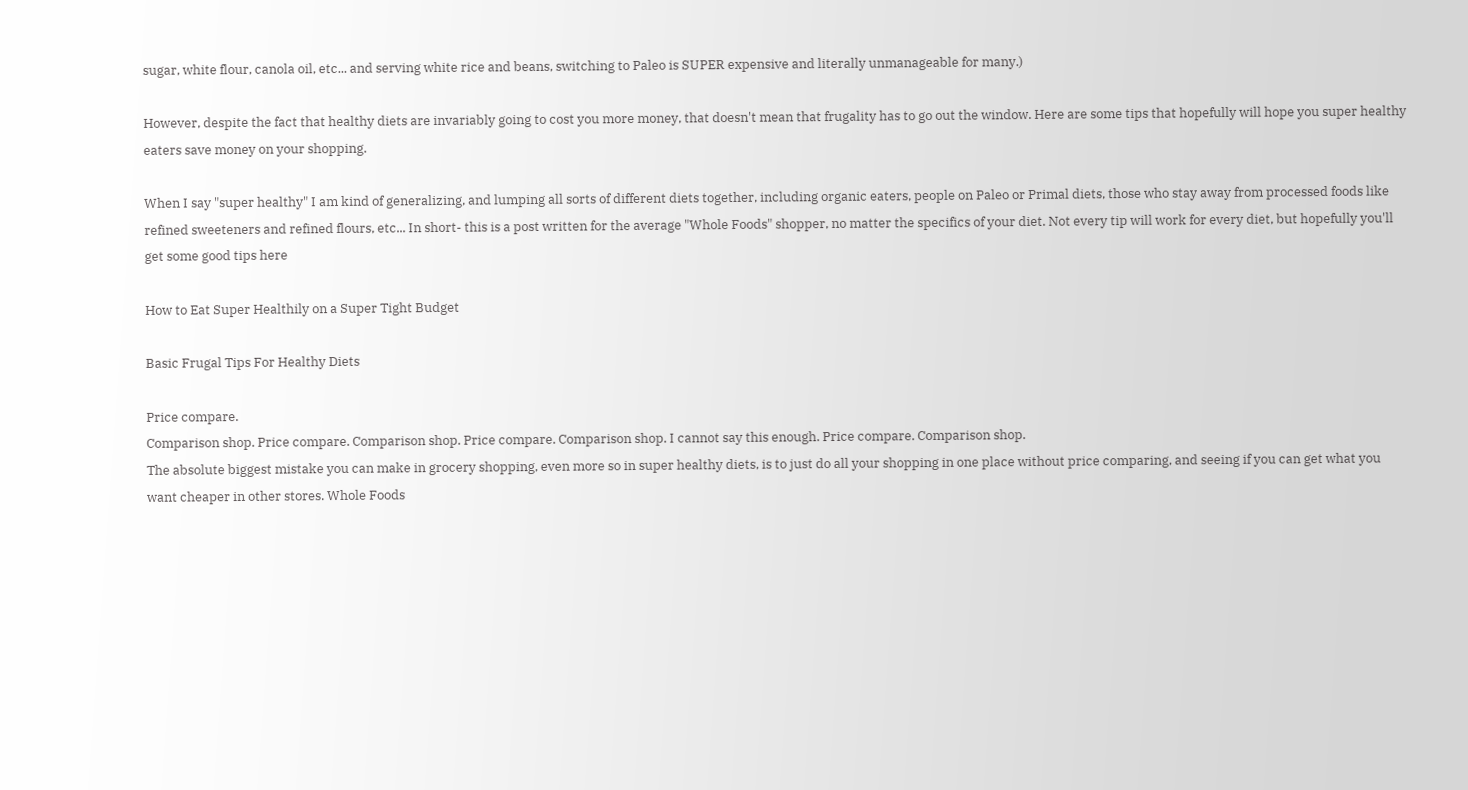sugar, white flour, canola oil, etc... and serving white rice and beans, switching to Paleo is SUPER expensive and literally unmanageable for many.)

However, despite the fact that healthy diets are invariably going to cost you more money, that doesn't mean that frugality has to go out the window. Here are some tips that hopefully will hope you super healthy eaters save money on your shopping.

When I say "super healthy" I am kind of generalizing, and lumping all sorts of different diets together, including organic eaters, people on Paleo or Primal diets, those who stay away from processed foods like refined sweeteners and refined flours, etc... In short- this is a post written for the average "Whole Foods" shopper, no matter the specifics of your diet. Not every tip will work for every diet, but hopefully you'll get some good tips here

How to Eat Super Healthily on a Super Tight Budget

Basic Frugal Tips For Healthy Diets

Price compare.
Comparison shop. Price compare. Comparison shop. Price compare. Comparison shop. I cannot say this enough. Price compare. Comparison shop.
The absolute biggest mistake you can make in grocery shopping, even more so in super healthy diets, is to just do all your shopping in one place without price comparing, and seeing if you can get what you want cheaper in other stores. Whole Foods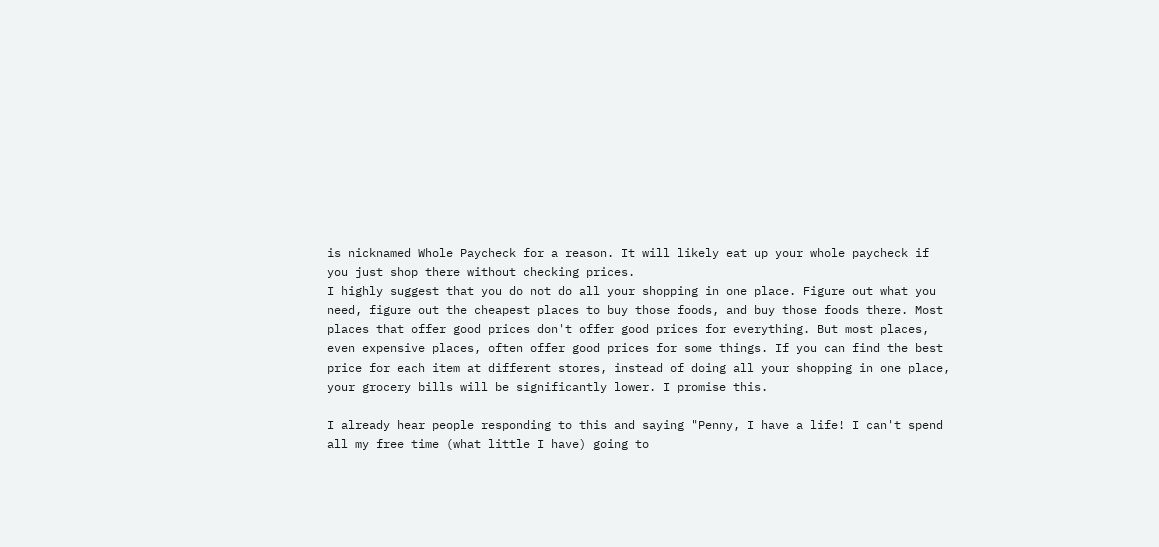is nicknamed Whole Paycheck for a reason. It will likely eat up your whole paycheck if you just shop there without checking prices.
I highly suggest that you do not do all your shopping in one place. Figure out what you need, figure out the cheapest places to buy those foods, and buy those foods there. Most places that offer good prices don't offer good prices for everything. But most places, even expensive places, often offer good prices for some things. If you can find the best price for each item at different stores, instead of doing all your shopping in one place, your grocery bills will be significantly lower. I promise this.

I already hear people responding to this and saying "Penny, I have a life! I can't spend all my free time (what little I have) going to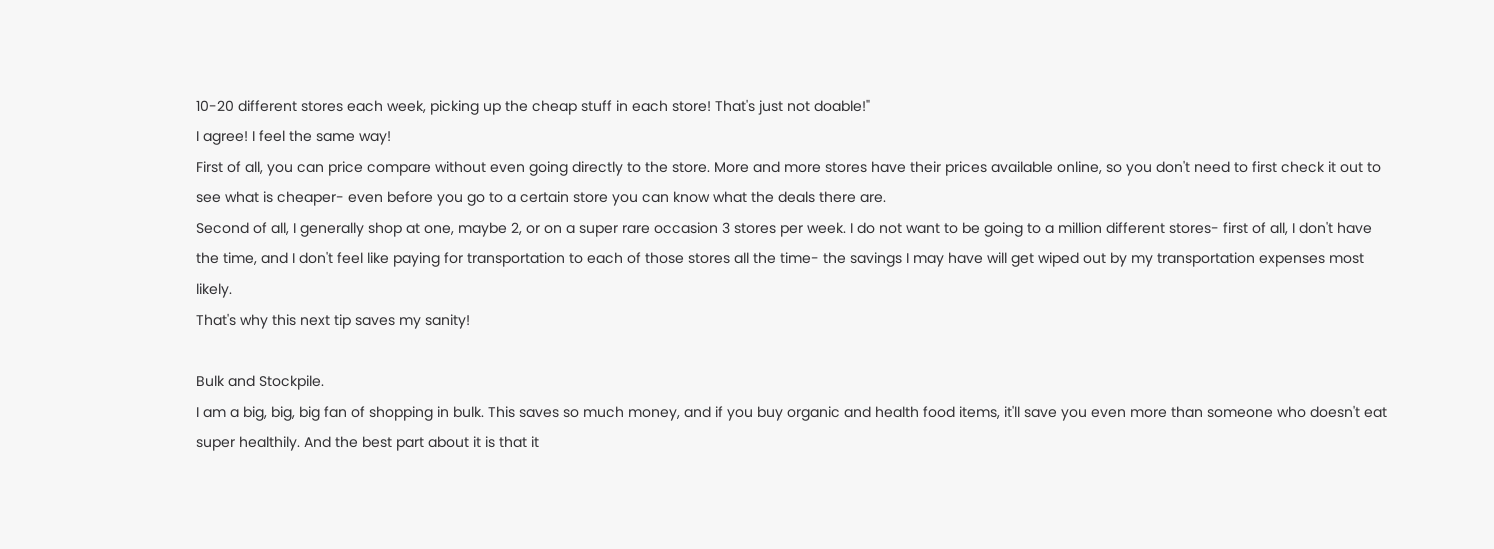10-20 different stores each week, picking up the cheap stuff in each store! That's just not doable!"
I agree! I feel the same way!
First of all, you can price compare without even going directly to the store. More and more stores have their prices available online, so you don't need to first check it out to see what is cheaper- even before you go to a certain store you can know what the deals there are.
Second of all, I generally shop at one, maybe 2, or on a super rare occasion 3 stores per week. I do not want to be going to a million different stores- first of all, I don't have the time, and I don't feel like paying for transportation to each of those stores all the time- the savings I may have will get wiped out by my transportation expenses most likely.
That's why this next tip saves my sanity!

Bulk and Stockpile.
I am a big, big, big fan of shopping in bulk. This saves so much money, and if you buy organic and health food items, it'll save you even more than someone who doesn't eat super healthily. And the best part about it is that it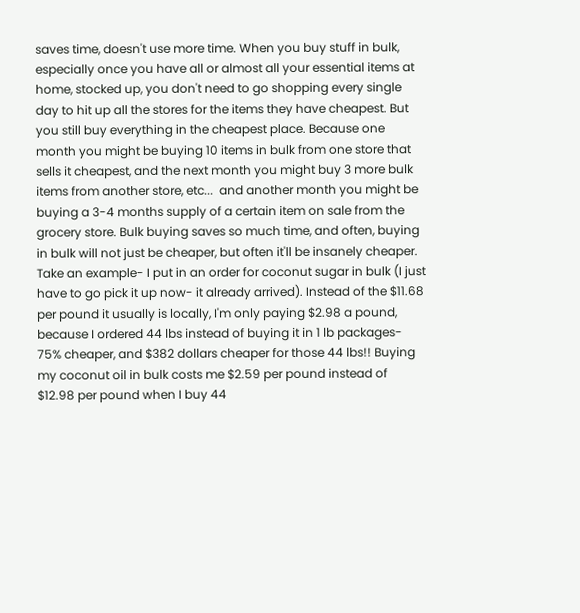saves time, doesn't use more time. When you buy stuff in bulk, especially once you have all or almost all your essential items at home, stocked up, you don't need to go shopping every single day to hit up all the stores for the items they have cheapest. But you still buy everything in the cheapest place. Because one month you might be buying 10 items in bulk from one store that sells it cheapest, and the next month you might buy 3 more bulk items from another store, etc...  and another month you might be buying a 3-4 months supply of a certain item on sale from the grocery store. Bulk buying saves so much time, and often, buying in bulk will not just be cheaper, but often it'll be insanely cheaper.
Take an example- I put in an order for coconut sugar in bulk (I just have to go pick it up now- it already arrived). Instead of the $11.68 per pound it usually is locally, I'm only paying $2.98 a pound, because I ordered 44 lbs instead of buying it in 1 lb packages- 75% cheaper, and $382 dollars cheaper for those 44 lbs!! Buying my coconut oil in bulk costs me $2.59 per pound instead of $12.98 per pound when I buy 44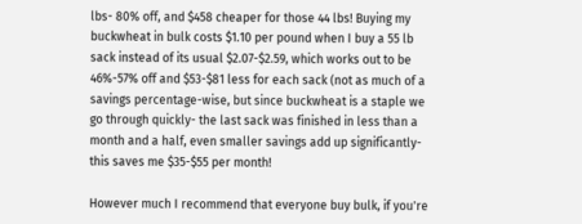lbs- 80% off, and $458 cheaper for those 44 lbs! Buying my buckwheat in bulk costs $1.10 per pound when I buy a 55 lb sack instead of its usual $2.07-$2.59, which works out to be 46%-57% off and $53-$81 less for each sack (not as much of a savings percentage-wise, but since buckwheat is a staple we go through quickly- the last sack was finished in less than a month and a half, even smaller savings add up significantly- this saves me $35-$55 per month!

However much I recommend that everyone buy bulk, if you're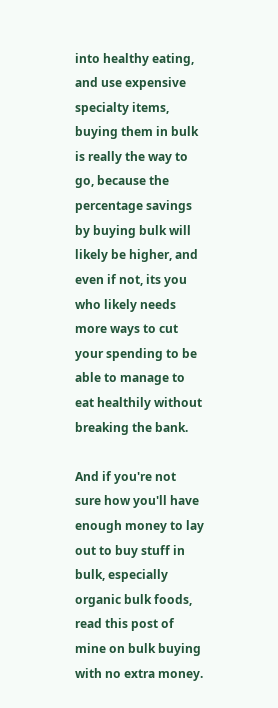into healthy eating, and use expensive specialty items, buying them in bulk is really the way to go, because the percentage savings by buying bulk will likely be higher, and even if not, its you who likely needs more ways to cut your spending to be able to manage to eat healthily without breaking the bank.

And if you're not sure how you'll have enough money to lay out to buy stuff in bulk, especially organic bulk foods, read this post of mine on bulk buying with no extra money.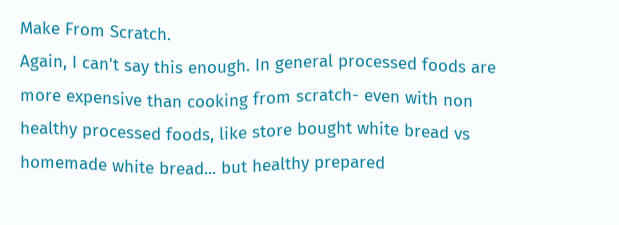Make From Scratch.
Again, I can't say this enough. In general processed foods are more expensive than cooking from scratch- even with non healthy processed foods, like store bought white bread vs homemade white bread... but healthy prepared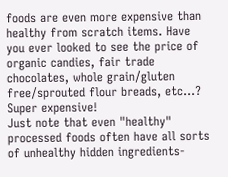foods are even more expensive than healthy from scratch items. Have you ever looked to see the price of organic candies, fair trade chocolates, whole grain/gluten free/sprouted flour breads, etc...? Super expensive!
Just note that even "healthy" processed foods often have all sorts of unhealthy hidden ingredients-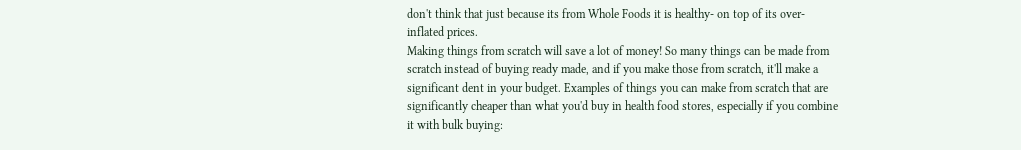don't think that just because its from Whole Foods it is healthy- on top of its over-inflated prices.
Making things from scratch will save a lot of money! So many things can be made from scratch instead of buying ready made, and if you make those from scratch, it'll make a significant dent in your budget. Examples of things you can make from scratch that are significantly cheaper than what you'd buy in health food stores, especially if you combine it with bulk buying: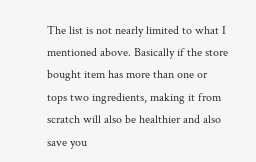The list is not nearly limited to what I mentioned above. Basically if the store bought item has more than one or tops two ingredients, making it from scratch will also be healthier and also save you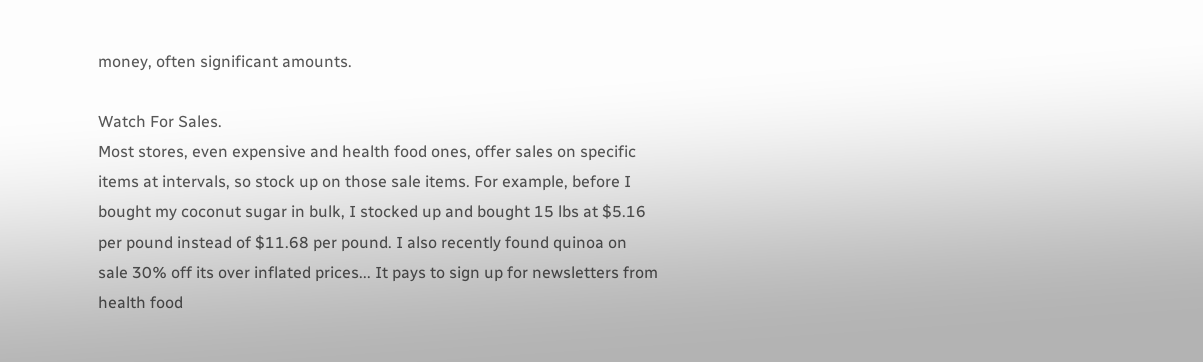money, often significant amounts.

Watch For Sales.
Most stores, even expensive and health food ones, offer sales on specific items at intervals, so stock up on those sale items. For example, before I bought my coconut sugar in bulk, I stocked up and bought 15 lbs at $5.16 per pound instead of $11.68 per pound. I also recently found quinoa on sale 30% off its over inflated prices... It pays to sign up for newsletters from health food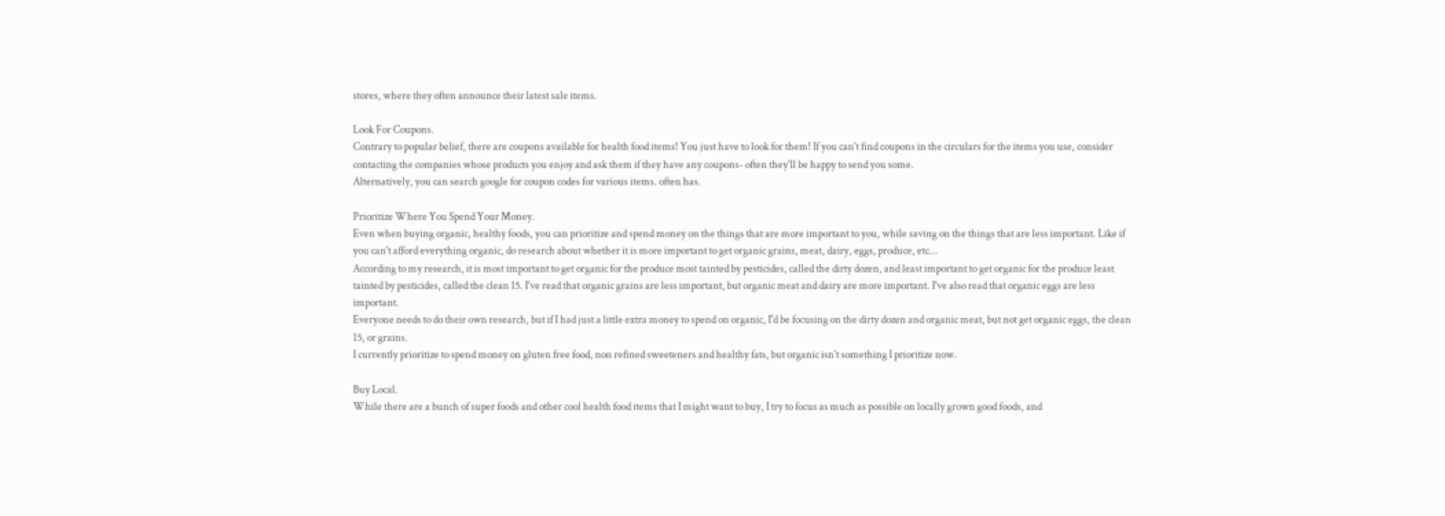stores, where they often announce their latest sale items.

Look For Coupons.
Contrary to popular belief, there are coupons available for health food items! You just have to look for them! If you can't find coupons in the circulars for the items you use, consider contacting the companies whose products you enjoy and ask them if they have any coupons- often they'll be happy to send you some.
Alternatively, you can search google for coupon codes for various items. often has.

Prioritize Where You Spend Your Money.
Even when buying organic, healthy foods, you can prioritize and spend money on the things that are more important to you, while saving on the things that are less important. Like if you can't afford everything organic, do research about whether it is more important to get organic grains, meat, dairy, eggs, produce, etc...
According to my research, it is most important to get organic for the produce most tainted by pesticides, called the dirty dozen, and least important to get organic for the produce least tainted by pesticides, called the clean 15. I've read that organic grains are less important, but organic meat and dairy are more important. I've also read that organic eggs are less important.
Everyone needs to do their own research, but if I had just a little extra money to spend on organic, I'd be focusing on the dirty dozen and organic meat, but not get organic eggs, the clean 15, or grains.
I currently prioritize to spend money on gluten free food, non refined sweeteners and healthy fats, but organic isn't something I prioritize now.

Buy Local.
While there are a bunch of super foods and other cool health food items that I might want to buy, I try to focus as much as possible on locally grown good foods, and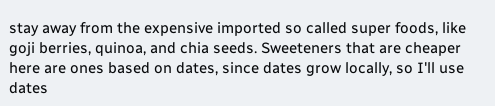stay away from the expensive imported so called super foods, like goji berries, quinoa, and chia seeds. Sweeteners that are cheaper here are ones based on dates, since dates grow locally, so I'll use dates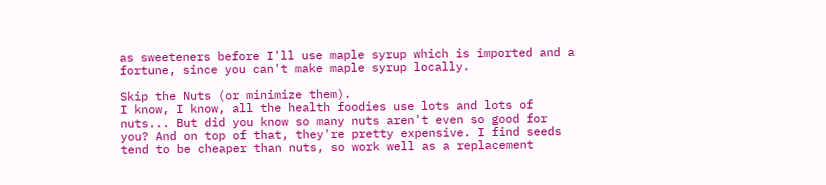as sweeteners before I'll use maple syrup which is imported and a fortune, since you can't make maple syrup locally.

Skip the Nuts (or minimize them).
I know, I know, all the health foodies use lots and lots of nuts... But did you know so many nuts aren't even so good for you? And on top of that, they're pretty expensive. I find seeds tend to be cheaper than nuts, so work well as a replacement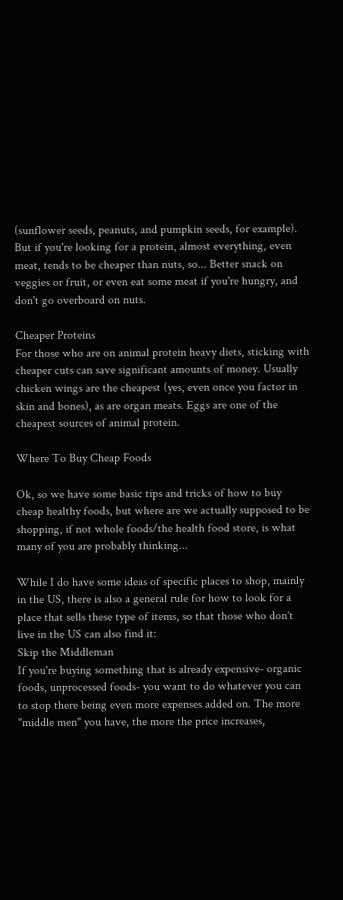(sunflower seeds, peanuts, and pumpkin seeds, for example). But if you're looking for a protein, almost everything, even meat, tends to be cheaper than nuts, so... Better snack on veggies or fruit, or even eat some meat if you're hungry, and don't go overboard on nuts.

Cheaper Proteins
For those who are on animal protein heavy diets, sticking with cheaper cuts can save significant amounts of money. Usually chicken wings are the cheapest (yes, even once you factor in skin and bones), as are organ meats. Eggs are one of the cheapest sources of animal protein.

Where To Buy Cheap Foods

Ok, so we have some basic tips and tricks of how to buy cheap healthy foods, but where are we actually supposed to be shopping, if not whole foods/the health food store, is what many of you are probably thinking...

While I do have some ideas of specific places to shop, mainly in the US, there is also a general rule for how to look for a place that sells these type of items, so that those who don't live in the US can also find it:
Skip the Middleman
If you're buying something that is already expensive- organic foods, unprocessed foods- you want to do whatever you can to stop there being even more expenses added on. The more "middle men" you have, the more the price increases,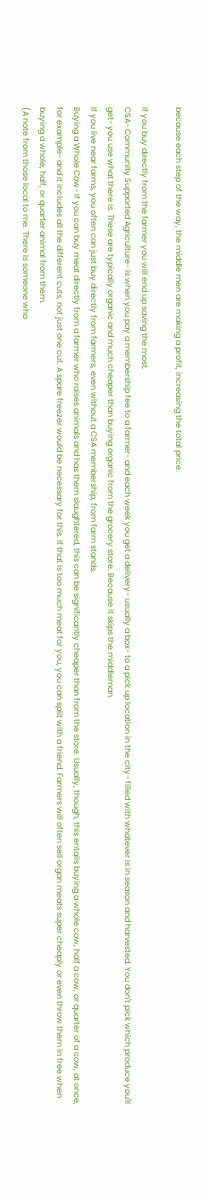because each step of the way, the middle men are making a profit, increasing the total price.

If you buy directly from the farmer you will end up saving the most.
CSA- Community Supported Agriculture- is when you pay a membership fee to a farmer- and each week you get a delivery- usually a box- to a pick up location in the city- filled with whatever is in season and harvested. You don't pick which produce you'll get- you use what there is. These are typically organic and much cheaper than buying organic from the grocery store. Because it skips the middleman.
If you live near farms, you often can just buy directly from farmers, even without a CSA membership, from farm stands.
Buying a Whole Cow- If you can buy meat directly from a farmer who raises animals and has them slaughtered, this can be significantly cheaper than from the store. Usually, though, this entails buying a whole cow, half a cow, or quarter of a cow, at once, for example- and it includes all the different cuts, not just one cut. A spare freezer would be necessary for this. If that is too much meat for you, you can split with a friend. Farmers will often sell organ meats super cheaply or even throw them in free when buying a whole, half, or quarter animal from them.
(A note from those local to me. There is someone who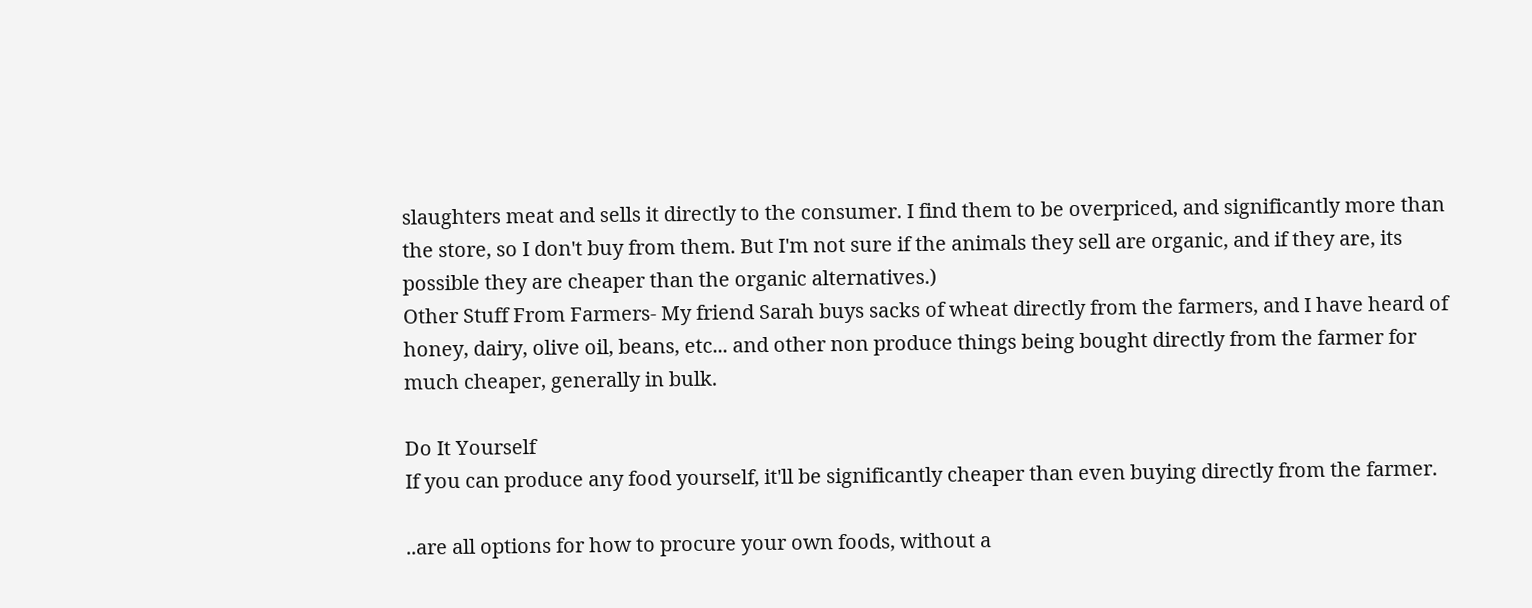slaughters meat and sells it directly to the consumer. I find them to be overpriced, and significantly more than the store, so I don't buy from them. But I'm not sure if the animals they sell are organic, and if they are, its possible they are cheaper than the organic alternatives.)
Other Stuff From Farmers- My friend Sarah buys sacks of wheat directly from the farmers, and I have heard of honey, dairy, olive oil, beans, etc... and other non produce things being bought directly from the farmer for much cheaper, generally in bulk.

Do It Yourself
If you can produce any food yourself, it'll be significantly cheaper than even buying directly from the farmer.

..are all options for how to procure your own foods, without a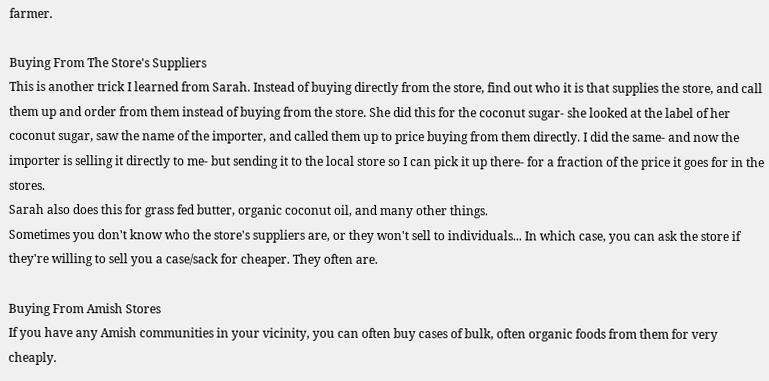farmer.

Buying From The Store's Suppliers
This is another trick I learned from Sarah. Instead of buying directly from the store, find out who it is that supplies the store, and call them up and order from them instead of buying from the store. She did this for the coconut sugar- she looked at the label of her coconut sugar, saw the name of the importer, and called them up to price buying from them directly. I did the same- and now the importer is selling it directly to me- but sending it to the local store so I can pick it up there- for a fraction of the price it goes for in the stores.
Sarah also does this for grass fed butter, organic coconut oil, and many other things.
Sometimes you don't know who the store's suppliers are, or they won't sell to individuals... In which case, you can ask the store if they're willing to sell you a case/sack for cheaper. They often are.

Buying From Amish Stores
If you have any Amish communities in your vicinity, you can often buy cases of bulk, often organic foods from them for very cheaply.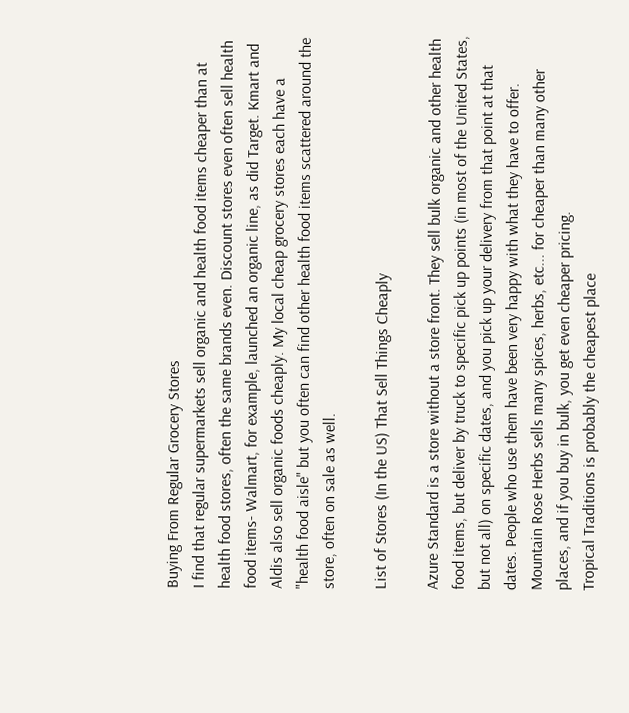Buying From Regular Grocery Stores
I find that regular supermarkets sell organic and health food items cheaper than at health food stores, often the same brands even. Discount stores even often sell health food items- Walmart, for example, launched an organic line, as did Target. Kmart and Aldis also sell organic foods cheaply. My local cheap grocery stores each have a "health food aisle" but you often can find other health food items scattered around the store, often on sale as well.

List of Stores (In the US) That Sell Things Cheaply

Azure Standard is a store without a store front. They sell bulk organic and other health food items, but deliver by truck to specific pick up points (in most of the United States, but not all) on specific dates, and you pick up your delivery from that point at that dates. People who use them have been very happy with what they have to offer.
Mountain Rose Herbs sells many spices, herbs, etc... for cheaper than many other places, and if you buy in bulk, you get even cheaper pricing.
Tropical Traditions is probably the cheapest place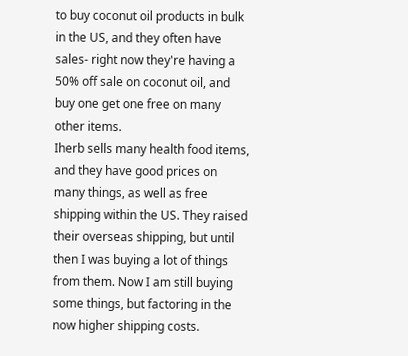to buy coconut oil products in bulk in the US, and they often have sales- right now they're having a 50% off sale on coconut oil, and buy one get one free on many other items.
Iherb sells many health food items, and they have good prices on many things, as well as free shipping within the US. They raised their overseas shipping, but until then I was buying a lot of things from them. Now I am still buying some things, but factoring in the now higher shipping costs.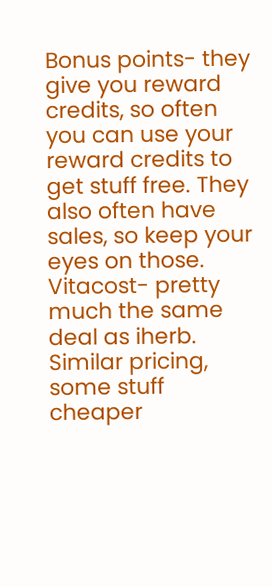Bonus points- they give you reward credits, so often you can use your reward credits to get stuff free. They also often have sales, so keep your eyes on those.
Vitacost- pretty much the same deal as iherb. Similar pricing, some stuff cheaper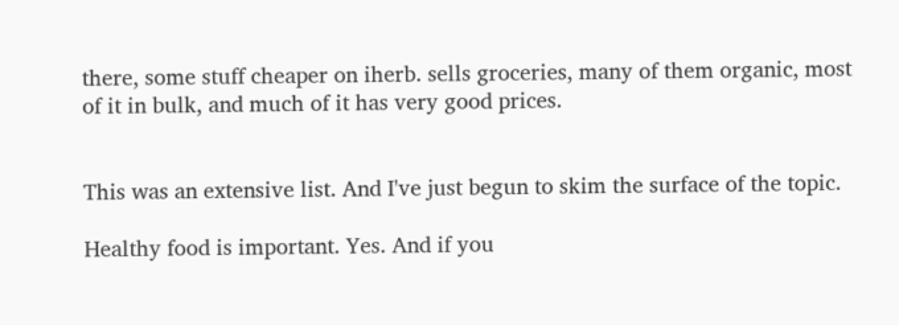there, some stuff cheaper on iherb. sells groceries, many of them organic, most of it in bulk, and much of it has very good prices.


This was an extensive list. And I've just begun to skim the surface of the topic.

Healthy food is important. Yes. And if you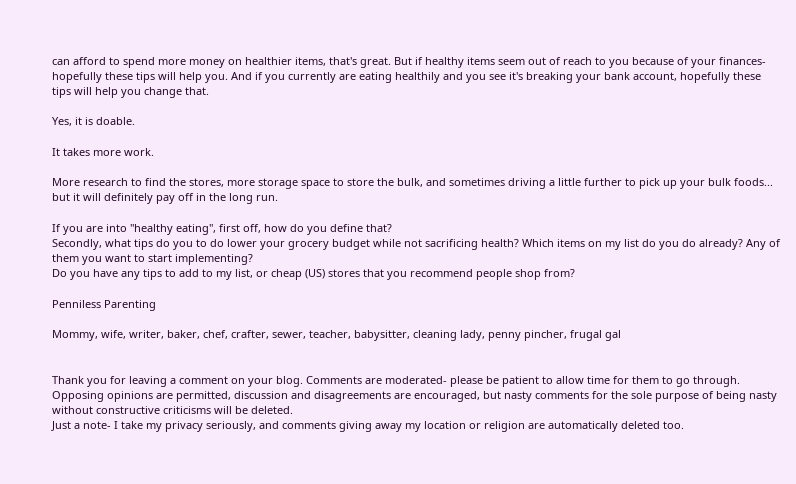can afford to spend more money on healthier items, that's great. But if healthy items seem out of reach to you because of your finances- hopefully these tips will help you. And if you currently are eating healthily and you see it's breaking your bank account, hopefully these tips will help you change that.

Yes, it is doable.

It takes more work.

More research to find the stores, more storage space to store the bulk, and sometimes driving a little further to pick up your bulk foods... but it will definitely pay off in the long run.

If you are into "healthy eating", first off, how do you define that?
Secondly, what tips do you to do lower your grocery budget while not sacrificing health? Which items on my list do you do already? Any of them you want to start implementing?
Do you have any tips to add to my list, or cheap (US) stores that you recommend people shop from?

Penniless Parenting

Mommy, wife, writer, baker, chef, crafter, sewer, teacher, babysitter, cleaning lady, penny pincher, frugal gal


Thank you for leaving a comment on your blog. Comments are moderated- please be patient to allow time for them to go through. Opposing opinions are permitted, discussion and disagreements are encouraged, but nasty comments for the sole purpose of being nasty without constructive criticisms will be deleted.
Just a note- I take my privacy seriously, and comments giving away my location or religion are automatically deleted too.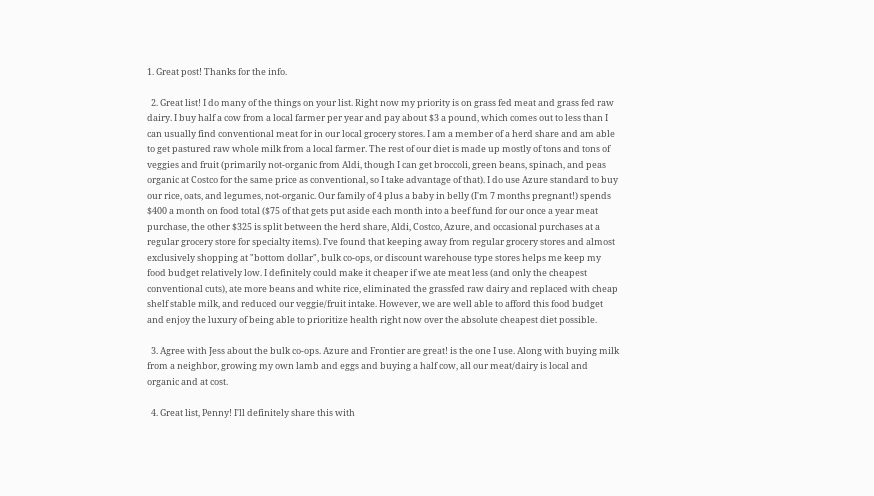1. Great post! Thanks for the info.

  2. Great list! I do many of the things on your list. Right now my priority is on grass fed meat and grass fed raw dairy. I buy half a cow from a local farmer per year and pay about $3 a pound, which comes out to less than I can usually find conventional meat for in our local grocery stores. I am a member of a herd share and am able to get pastured raw whole milk from a local farmer. The rest of our diet is made up mostly of tons and tons of veggies and fruit (primarily not-organic from Aldi, though I can get broccoli, green beans, spinach, and peas organic at Costco for the same price as conventional, so I take advantage of that). I do use Azure standard to buy our rice, oats, and legumes, not-organic. Our family of 4 plus a baby in belly (I'm 7 months pregnant!) spends $400 a month on food total ($75 of that gets put aside each month into a beef fund for our once a year meat purchase, the other $325 is split between the herd share, Aldi, Costco, Azure, and occasional purchases at a regular grocery store for specialty items). I've found that keeping away from regular grocery stores and almost exclusively shopping at "bottom dollar", bulk co-ops, or discount warehouse type stores helps me keep my food budget relatively low. I definitely could make it cheaper if we ate meat less (and only the cheapest conventional cuts), ate more beans and white rice, eliminated the grassfed raw dairy and replaced with cheap shelf stable milk, and reduced our veggie/fruit intake. However, we are well able to afford this food budget and enjoy the luxury of being able to prioritize health right now over the absolute cheapest diet possible.

  3. Agree with Jess about the bulk co-ops. Azure and Frontier are great! is the one I use. Along with buying milk from a neighbor, growing my own lamb and eggs and buying a half cow, all our meat/dairy is local and organic and at cost.

  4. Great list, Penny! I'll definitely share this with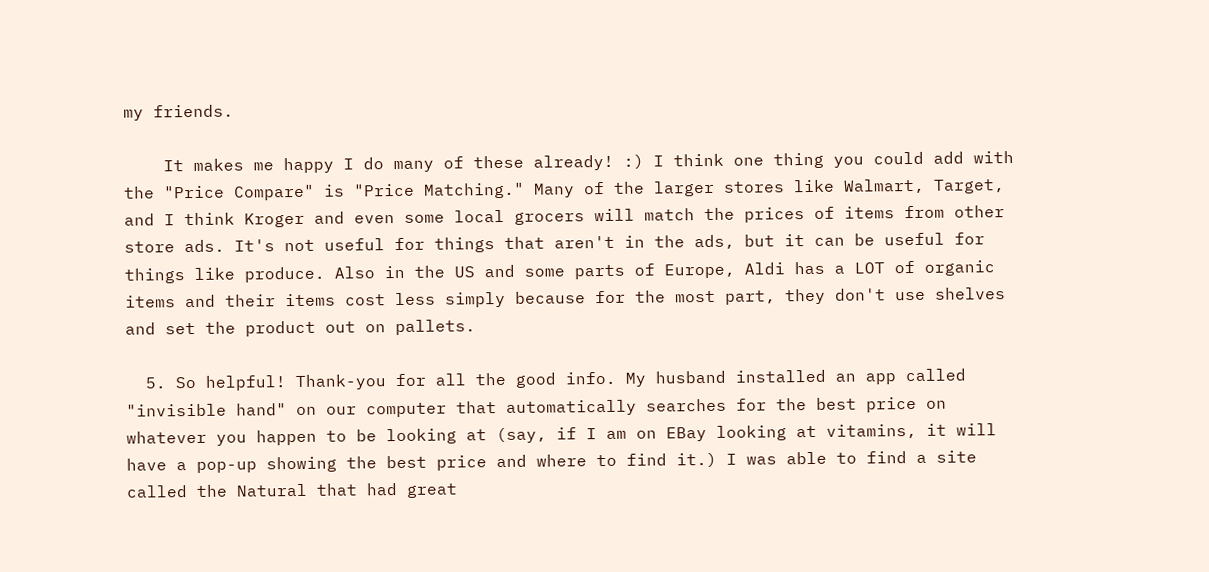my friends.

    It makes me happy I do many of these already! :) I think one thing you could add with the "Price Compare" is "Price Matching." Many of the larger stores like Walmart, Target, and I think Kroger and even some local grocers will match the prices of items from other store ads. It's not useful for things that aren't in the ads, but it can be useful for things like produce. Also in the US and some parts of Europe, Aldi has a LOT of organic items and their items cost less simply because for the most part, they don't use shelves and set the product out on pallets.

  5. So helpful! Thank-you for all the good info. My husband installed an app called "invisible hand" on our computer that automatically searches for the best price on whatever you happen to be looking at (say, if I am on EBay looking at vitamins, it will have a pop-up showing the best price and where to find it.) I was able to find a site called the Natural that had great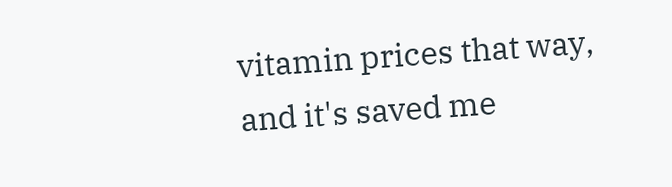vitamin prices that way, and it's saved me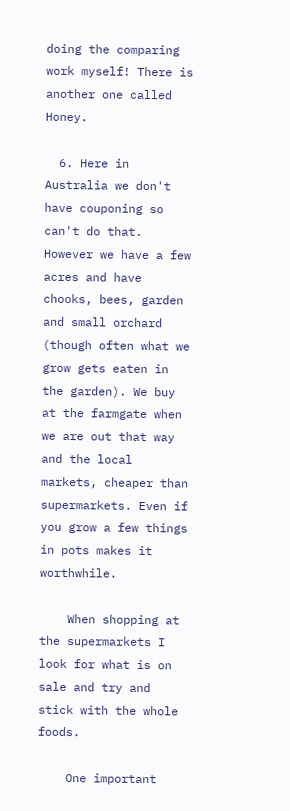doing the comparing work myself! There is another one called Honey.

  6. Here in Australia we don't have couponing so can't do that. However we have a few acres and have chooks, bees, garden and small orchard (though often what we grow gets eaten in the garden). We buy at the farmgate when we are out that way and the local markets, cheaper than supermarkets. Even if you grow a few things in pots makes it worthwhile.

    When shopping at the supermarkets I look for what is on sale and try and stick with the whole foods.

    One important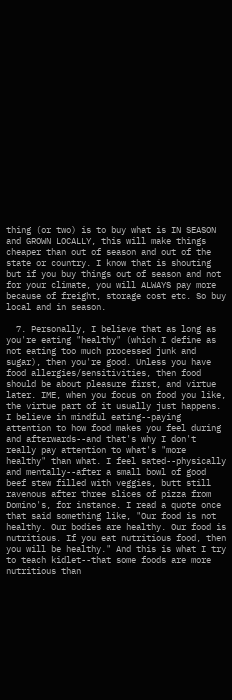thing (or two) is to buy what is IN SEASON and GROWN LOCALLY, this will make things cheaper than out of season and out of the state or country. I know that is shouting but if you buy things out of season and not for your climate, you will ALWAYS pay more because of freight, storage cost etc. So buy local and in season.

  7. Personally, I believe that as long as you're eating "healthy" (which I define as not eating too much processed junk and sugar), then you're good. Unless you have food allergies/sensitivities, then food should be about pleasure first, and virtue later. IME, when you focus on food you like, the virtue part of it usually just happens. I believe in mindful eating--paying attention to how food makes you feel during and afterwards--and that's why I don't really pay attention to what's "more healthy" than what. I feel sated--physically and mentally--after a small bowl of good beef stew filled with veggies, butt still ravenous after three slices of pizza from Domino's, for instance. I read a quote once that said something like, "Our food is not healthy. Our bodies are healthy. Our food is nutritious. If you eat nutritious food, then you will be healthy." And this is what I try to teach kidlet--that some foods are more nutritious than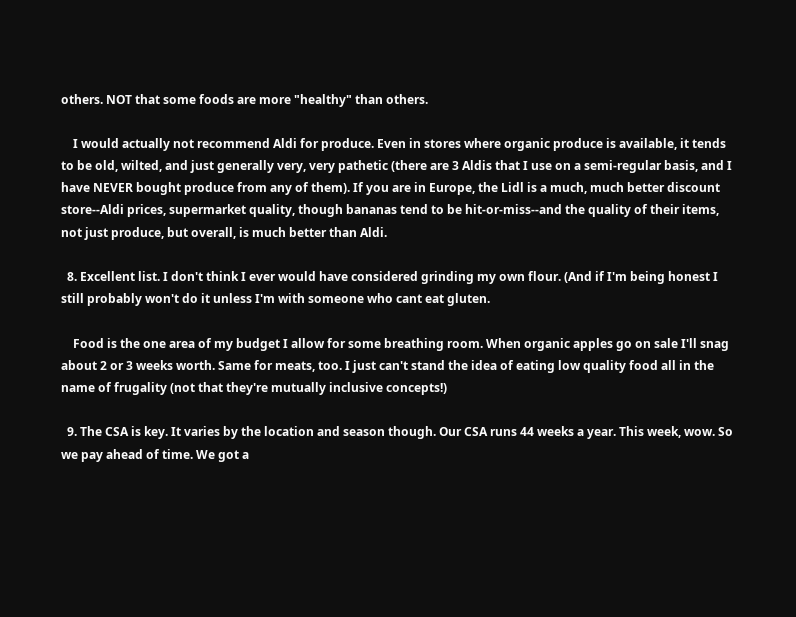others. NOT that some foods are more "healthy" than others.

    I would actually not recommend Aldi for produce. Even in stores where organic produce is available, it tends to be old, wilted, and just generally very, very pathetic (there are 3 Aldis that I use on a semi-regular basis, and I have NEVER bought produce from any of them). If you are in Europe, the Lidl is a much, much better discount store--Aldi prices, supermarket quality, though bananas tend to be hit-or-miss--and the quality of their items, not just produce, but overall, is much better than Aldi.

  8. Excellent list. I don't think I ever would have considered grinding my own flour. (And if I'm being honest I still probably won't do it unless I'm with someone who cant eat gluten.

    Food is the one area of my budget I allow for some breathing room. When organic apples go on sale I'll snag about 2 or 3 weeks worth. Same for meats, too. I just can't stand the idea of eating low quality food all in the name of frugality (not that they're mutually inclusive concepts!)

  9. The CSA is key. It varies by the location and season though. Our CSA runs 44 weeks a year. This week, wow. So we pay ahead of time. We got a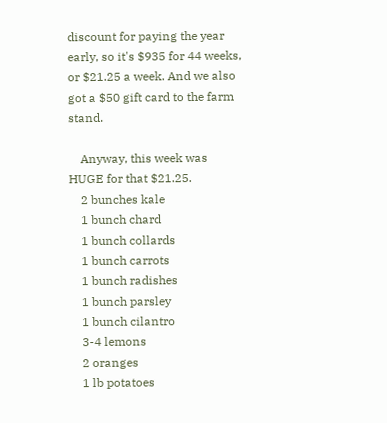discount for paying the year early, so it's $935 for 44 weeks, or $21.25 a week. And we also got a $50 gift card to the farm stand.

    Anyway, this week was HUGE for that $21.25.
    2 bunches kale
    1 bunch chard
    1 bunch collards
    1 bunch carrots
    1 bunch radishes
    1 bunch parsley
    1 bunch cilantro
    3-4 lemons
    2 oranges
    1 lb potatoes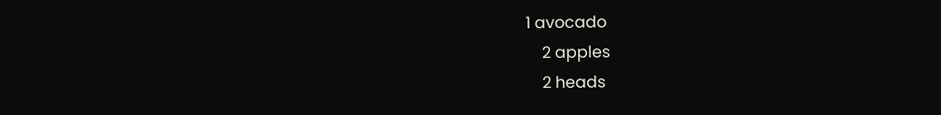1 avocado
    2 apples
    2 heads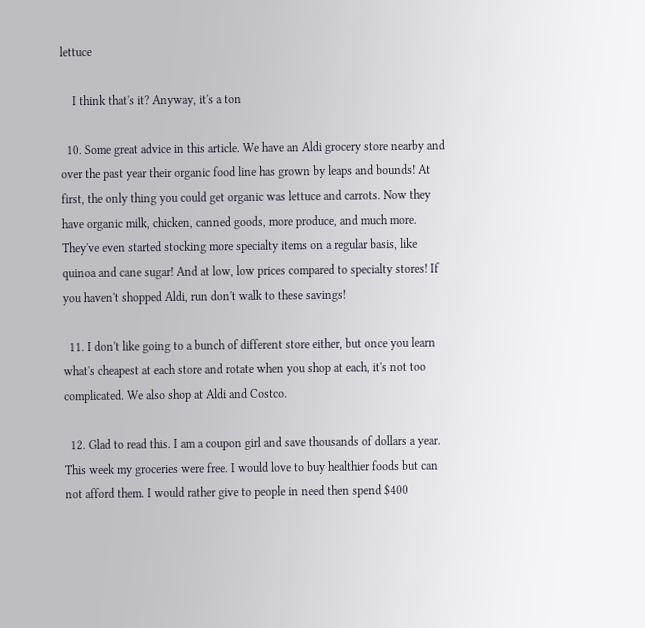lettuce

    I think that's it? Anyway, it's a ton

  10. Some great advice in this article. We have an Aldi grocery store nearby and over the past year their organic food line has grown by leaps and bounds! At first, the only thing you could get organic was lettuce and carrots. Now they have organic milk, chicken, canned goods, more produce, and much more. They've even started stocking more specialty items on a regular basis, like quinoa and cane sugar! And at low, low prices compared to specialty stores! If you haven't shopped Aldi, run don't walk to these savings!

  11. I don't like going to a bunch of different store either, but once you learn what's cheapest at each store and rotate when you shop at each, it's not too complicated. We also shop at Aldi and Costco.

  12. Glad to read this. I am a coupon girl and save thousands of dollars a year. This week my groceries were free. I would love to buy healthier foods but can not afford them. I would rather give to people in need then spend $400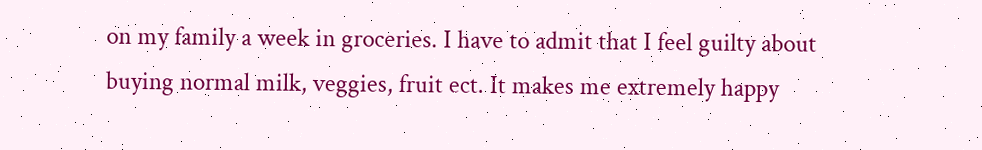on my family a week in groceries. I have to admit that I feel guilty about buying normal milk, veggies, fruit ect. It makes me extremely happy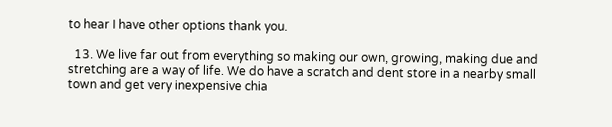to hear I have other options thank you.

  13. We live far out from everything so making our own, growing, making due and stretching are a way of life. We do have a scratch and dent store in a nearby small town and get very inexpensive chia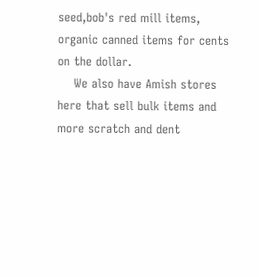seed,bob's red mill items, organic canned items for cents on the dollar.
    We also have Amish stores here that sell bulk items and more scratch and dent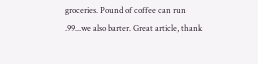groceries. Pound of coffee can run .99...we also barter. Great article, thank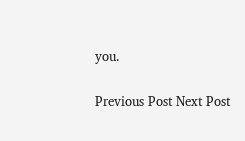you.

Previous Post Next Post